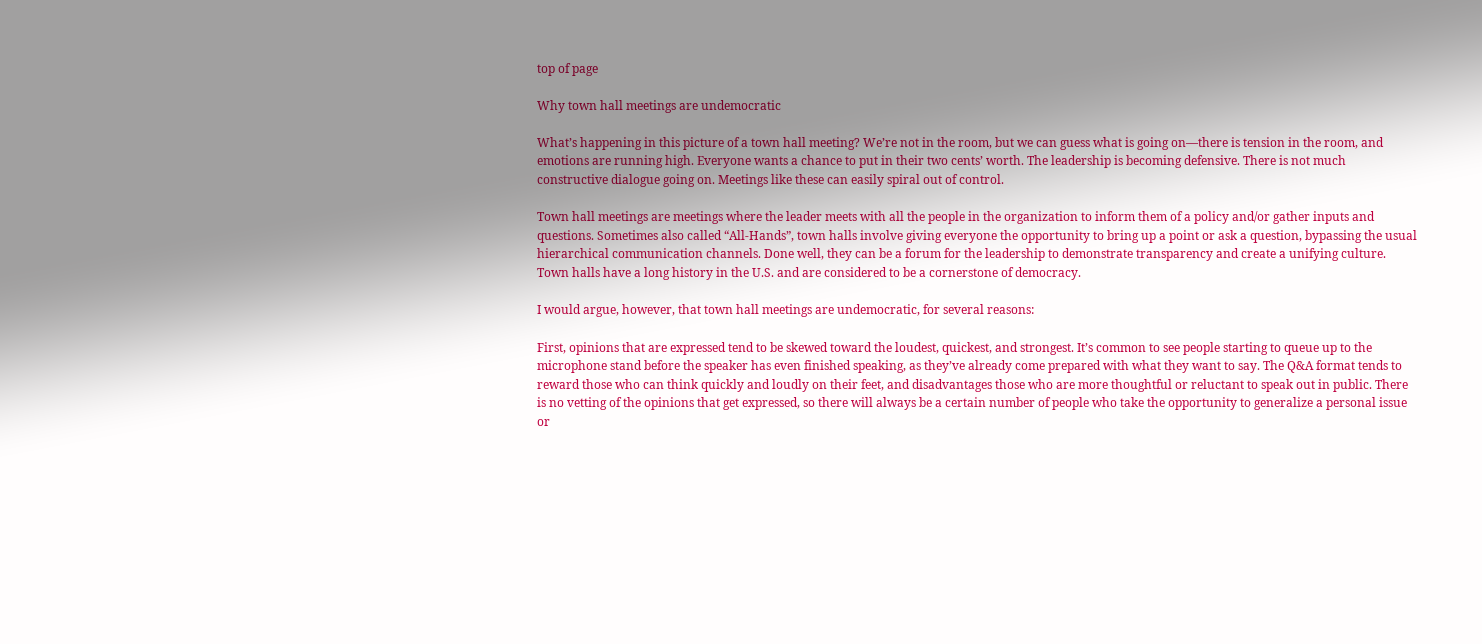top of page

Why town hall meetings are undemocratic

What’s happening in this picture of a town hall meeting? We’re not in the room, but we can guess what is going on—there is tension in the room, and emotions are running high. Everyone wants a chance to put in their two cents’ worth. The leadership is becoming defensive. There is not much constructive dialogue going on. Meetings like these can easily spiral out of control.

Town hall meetings are meetings where the leader meets with all the people in the organization to inform them of a policy and/or gather inputs and questions. Sometimes also called “All-Hands”, town halls involve giving everyone the opportunity to bring up a point or ask a question, bypassing the usual hierarchical communication channels. Done well, they can be a forum for the leadership to demonstrate transparency and create a unifying culture. Town halls have a long history in the U.S. and are considered to be a cornerstone of democracy.

I would argue, however, that town hall meetings are undemocratic, for several reasons:

First, opinions that are expressed tend to be skewed toward the loudest, quickest, and strongest. It’s common to see people starting to queue up to the microphone stand before the speaker has even finished speaking, as they’ve already come prepared with what they want to say. The Q&A format tends to reward those who can think quickly and loudly on their feet, and disadvantages those who are more thoughtful or reluctant to speak out in public. There is no vetting of the opinions that get expressed, so there will always be a certain number of people who take the opportunity to generalize a personal issue or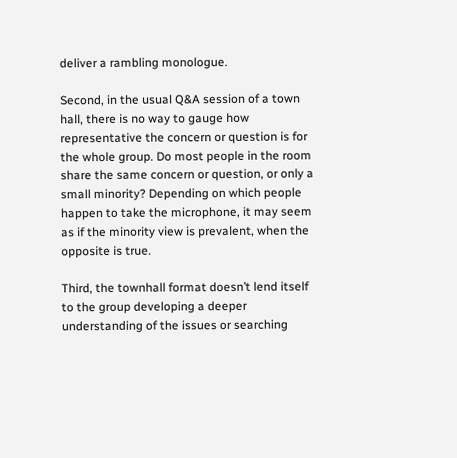deliver a rambling monologue.

Second, in the usual Q&A session of a town hall, there is no way to gauge how representative the concern or question is for the whole group. Do most people in the room share the same concern or question, or only a small minority? Depending on which people happen to take the microphone, it may seem as if the minority view is prevalent, when the opposite is true.

Third, the townhall format doesn’t lend itself to the group developing a deeper understanding of the issues or searching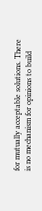for mutually acceptable solutions. There is no mechanism for opinions to build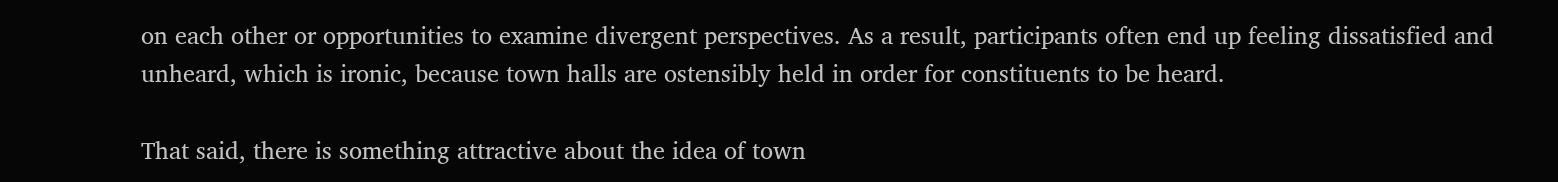on each other or opportunities to examine divergent perspectives. As a result, participants often end up feeling dissatisfied and unheard, which is ironic, because town halls are ostensibly held in order for constituents to be heard.

That said, there is something attractive about the idea of town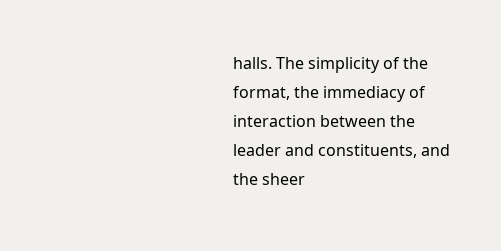halls. The simplicity of the format, the immediacy of interaction between the leader and constituents, and the sheer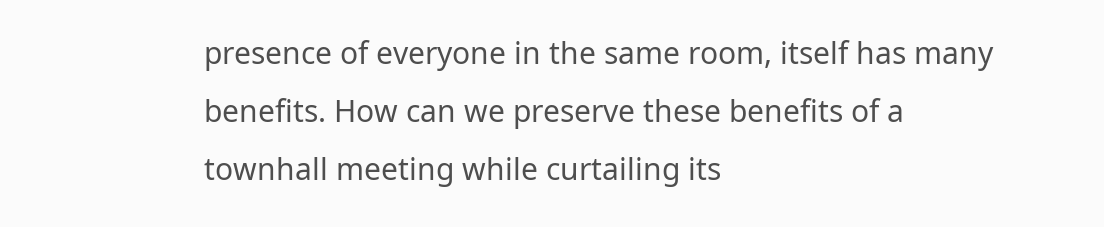presence of everyone in the same room, itself has many benefits. How can we preserve these benefits of a townhall meeting while curtailing its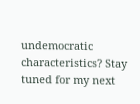undemocratic characteristics? Stay tuned for my next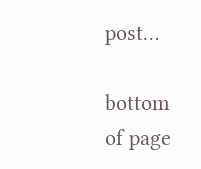post…

bottom of page